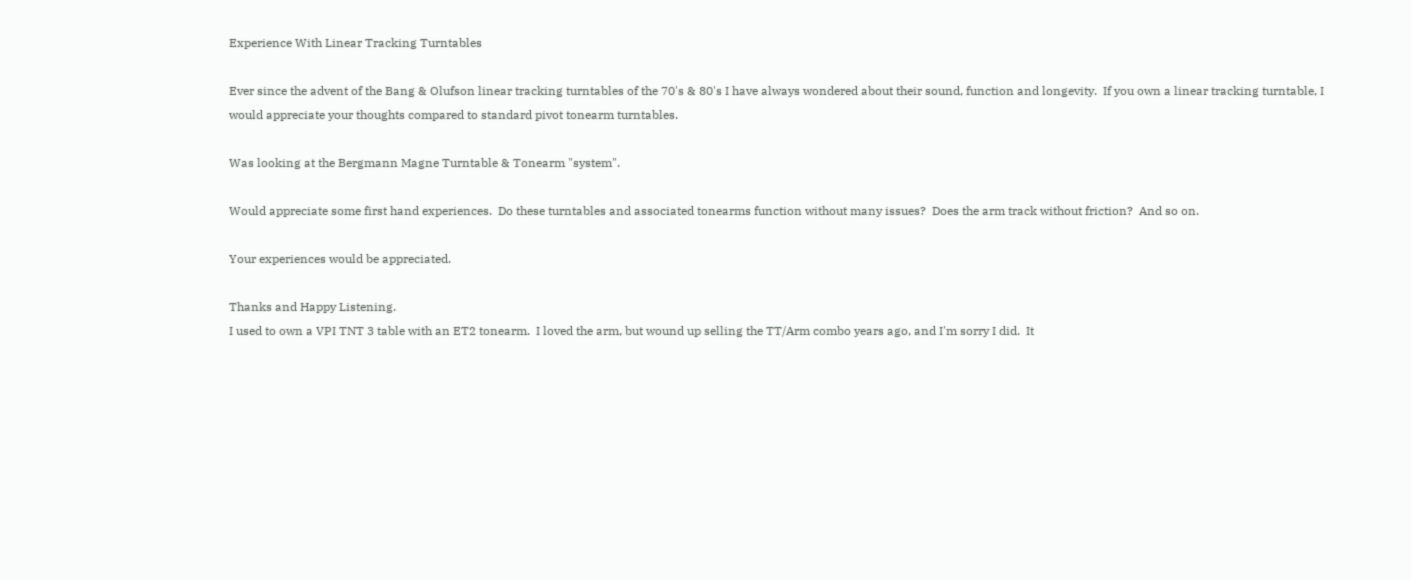Experience With Linear Tracking Turntables

Ever since the advent of the Bang & Olufson linear tracking turntables of the 70's & 80's I have always wondered about their sound, function and longevity.  If you own a linear tracking turntable, I would appreciate your thoughts compared to standard pivot tonearm turntables.

Was looking at the Bergmann Magne Turntable & Tonearm "system".

Would appreciate some first hand experiences.  Do these turntables and associated tonearms function without many issues?  Does the arm track without friction?  And so on.

Your experiences would be appreciated.

Thanks and Happy Listening.
I used to own a VPI TNT 3 table with an ET2 tonearm.  I loved the arm, but wound up selling the TT/Arm combo years ago, and I'm sorry I did.  It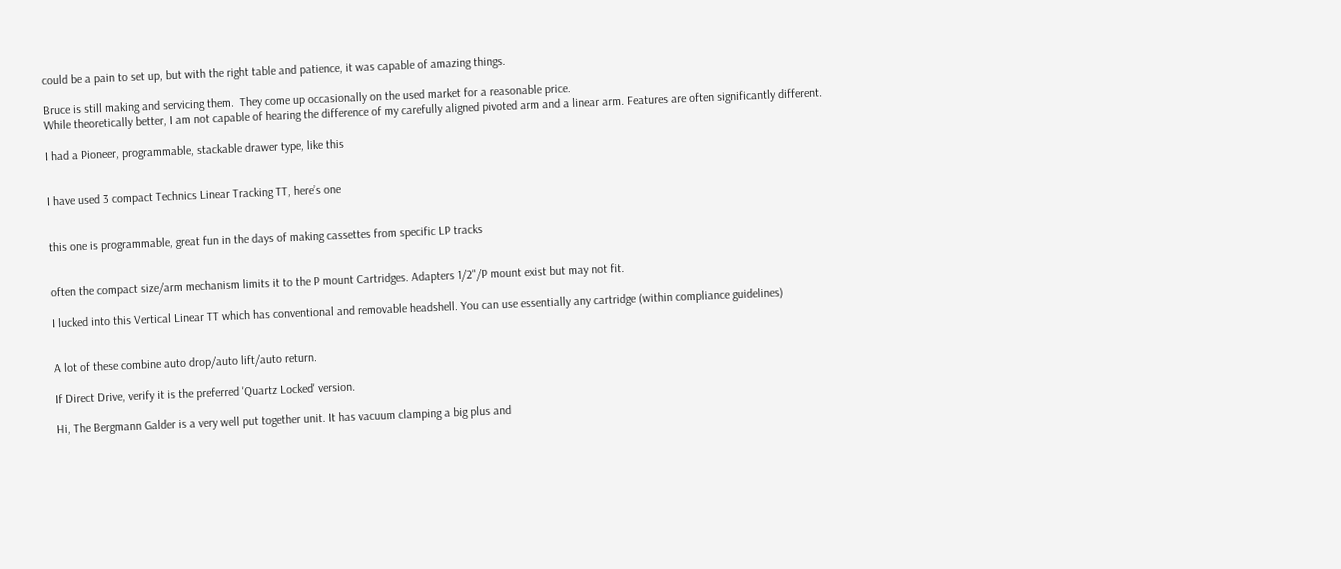could be a pain to set up, but with the right table and patience, it was capable of amazing things.

Bruce is still making and servicing them.  They come up occasionally on the used market for a reasonable price.
While theoretically better, I am not capable of hearing the difference of my carefully aligned pivoted arm and a linear arm. Features are often significantly different.

I had a Pioneer, programmable, stackable drawer type, like this


I have used 3 compact Technics Linear Tracking TT, here’s one


this one is programmable, great fun in the days of making cassettes from specific LP tracks


often the compact size/arm mechanism limits it to the P mount Cartridges. Adapters 1/2"/P mount exist but may not fit.

I lucked into this Vertical Linear TT which has conventional and removable headshell. You can use essentially any cartridge (within compliance guidelines)


A lot of these combine auto drop/auto lift/auto return.

If Direct Drive, verify it is the preferred 'Quartz Locked' version.

Hi, The Bergmann Galder is a very well put together unit. It has vacuum clamping a big plus and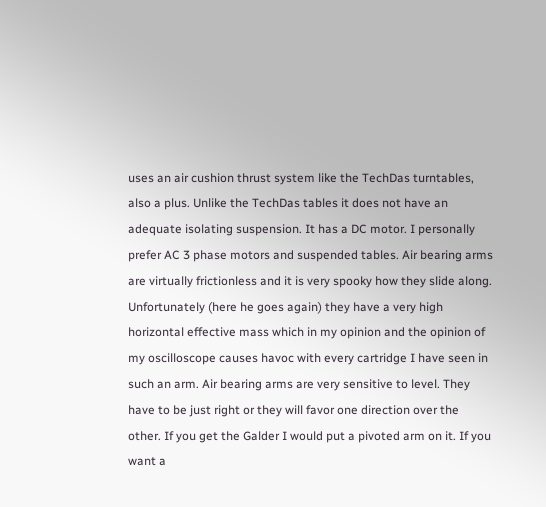uses an air cushion thrust system like the TechDas turntables, also a plus. Unlike the TechDas tables it does not have an adequate isolating suspension. It has a DC motor. I personally prefer AC 3 phase motors and suspended tables. Air bearing arms are virtually frictionless and it is very spooky how they slide along. Unfortunately (here he goes again) they have a very high horizontal effective mass which in my opinion and the opinion of my oscilloscope causes havoc with every cartridge I have seen in such an arm. Air bearing arms are very sensitive to level. They have to be just right or they will favor one direction over the other. If you get the Galder I would put a pivoted arm on it. If you want a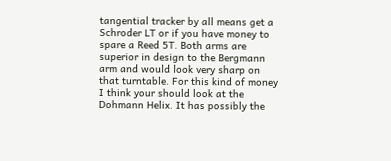tangential tracker by all means get a Schroder LT or if you have money to spare a Reed 5T. Both arms are superior in design to the Bergmann arm and would look very sharp on that turntable. For this kind of money I think your should look at the Dohmann Helix. It has possibly the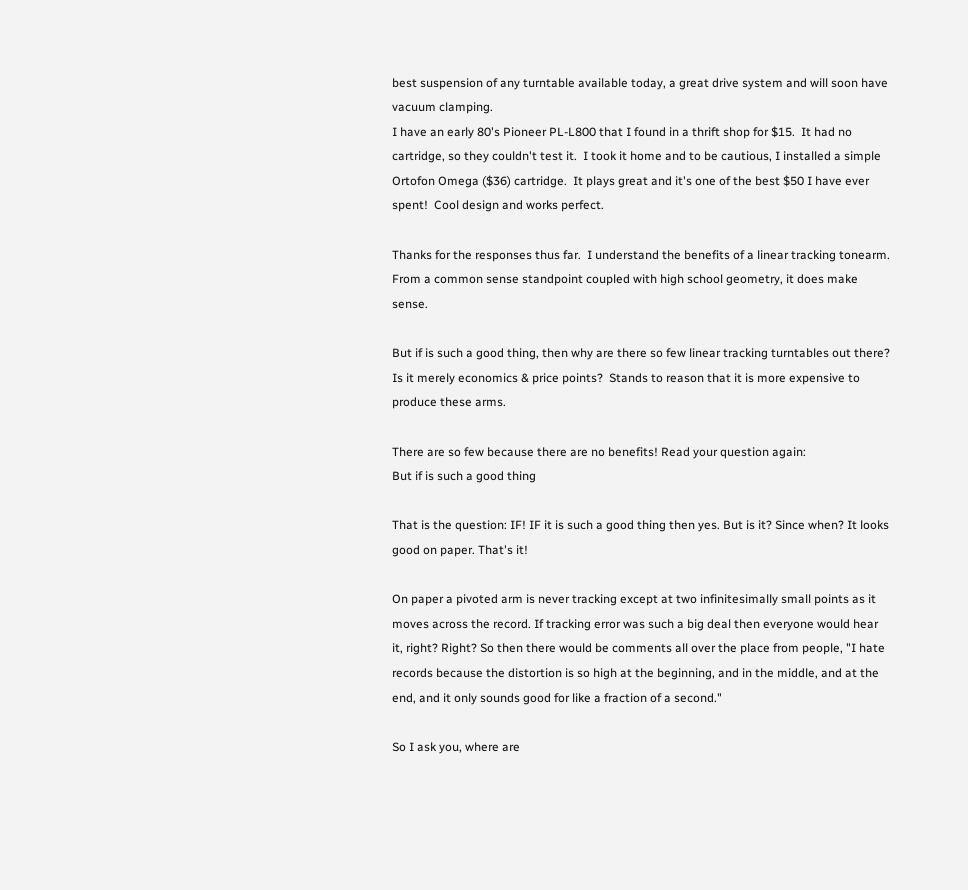best suspension of any turntable available today, a great drive system and will soon have vacuum clamping.
I have an early 80's Pioneer PL-L800 that I found in a thrift shop for $15.  It had no cartridge, so they couldn't test it.  I took it home and to be cautious, I installed a simple Ortofon Omega ($36) cartridge.  It plays great and it's one of the best $50 I have ever spent!  Cool design and works perfect.

Thanks for the responses thus far.  I understand the benefits of a linear tracking tonearm.  From a common sense standpoint coupled with high school geometry, it does make sense.

But if is such a good thing, then why are there so few linear tracking turntables out there?  Is it merely economics & price points?  Stands to reason that it is more expensive to produce these arms.

There are so few because there are no benefits! Read your question again:
But if is such a good thing

That is the question: IF! IF it is such a good thing then yes. But is it? Since when? It looks good on paper. That's it!

On paper a pivoted arm is never tracking except at two infinitesimally small points as it moves across the record. If tracking error was such a big deal then everyone would hear it, right? Right? So then there would be comments all over the place from people, "I hate records because the distortion is so high at the beginning, and in the middle, and at the end, and it only sounds good for like a fraction of a second."

So I ask you, where are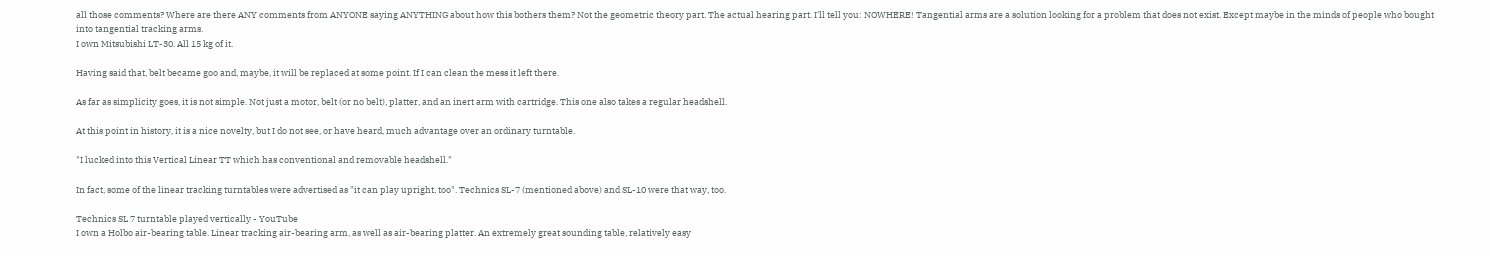all those comments? Where are there ANY comments from ANYONE saying ANYTHING about how this bothers them? Not the geometric theory part. The actual hearing part. I'll tell you: NOWHERE! Tangential arms are a solution looking for a problem that does not exist. Except maybe in the minds of people who bought into tangential tracking arms.
I own Mitsubishi LT-30. All 15 kg of it.

Having said that, belt became goo and, maybe, it will be replaced at some point. If I can clean the mess it left there.

As far as simplicity goes, it is not simple. Not just a motor, belt (or no belt), platter, and an inert arm with cartridge. This one also takes a regular headshell.

At this point in history, it is a nice novelty, but I do not see, or have heard, much advantage over an ordinary turntable.

"I lucked into this Vertical Linear TT which has conventional and removable headshell."

In fact, some of the linear tracking turntables were advertised as "it can play upright, too". Technics SL-7 (mentioned above) and SL-10 were that way, too.

Technics SL 7 turntable played vertically - YouTube
I own a Holbo air-bearing table. Linear tracking air-bearing arm, as well as air-bearing platter. An extremely great sounding table, relatively easy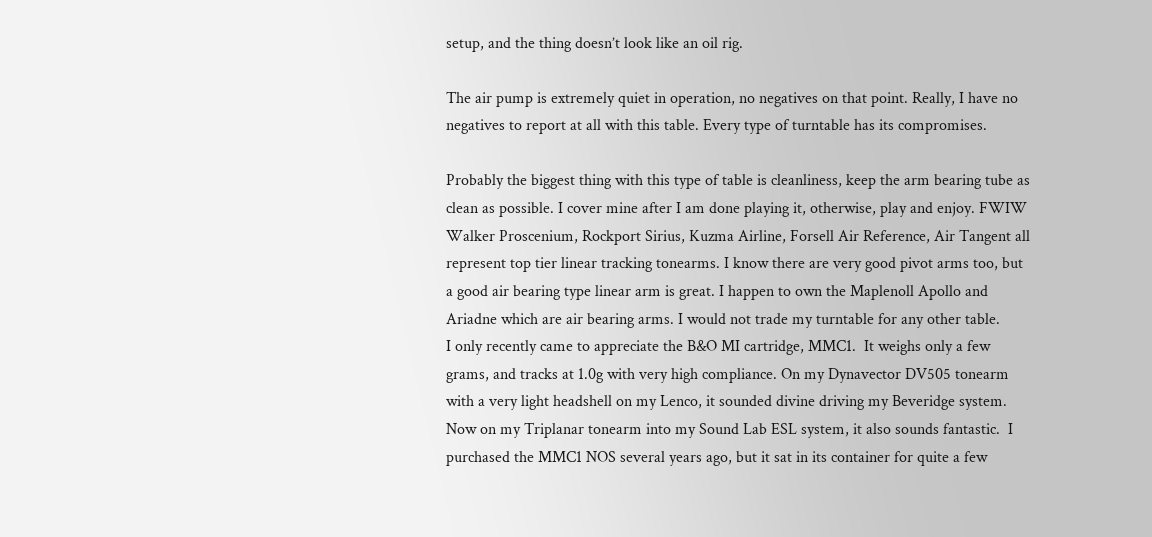setup, and the thing doesn’t look like an oil rig.

The air pump is extremely quiet in operation, no negatives on that point. Really, I have no negatives to report at all with this table. Every type of turntable has its compromises.

Probably the biggest thing with this type of table is cleanliness, keep the arm bearing tube as clean as possible. I cover mine after I am done playing it, otherwise, play and enjoy. FWIW
Walker Proscenium, Rockport Sirius, Kuzma Airline, Forsell Air Reference, Air Tangent all represent top tier linear tracking tonearms. I know there are very good pivot arms too, but a good air bearing type linear arm is great. I happen to own the Maplenoll Apollo and Ariadne which are air bearing arms. I would not trade my turntable for any other table.
I only recently came to appreciate the B&O MI cartridge, MMC1.  It weighs only a few grams, and tracks at 1.0g with very high compliance. On my Dynavector DV505 tonearm with a very light headshell on my Lenco, it sounded divine driving my Beveridge system.  Now on my Triplanar tonearm into my Sound Lab ESL system, it also sounds fantastic.  I purchased the MMC1 NOS several years ago, but it sat in its container for quite a few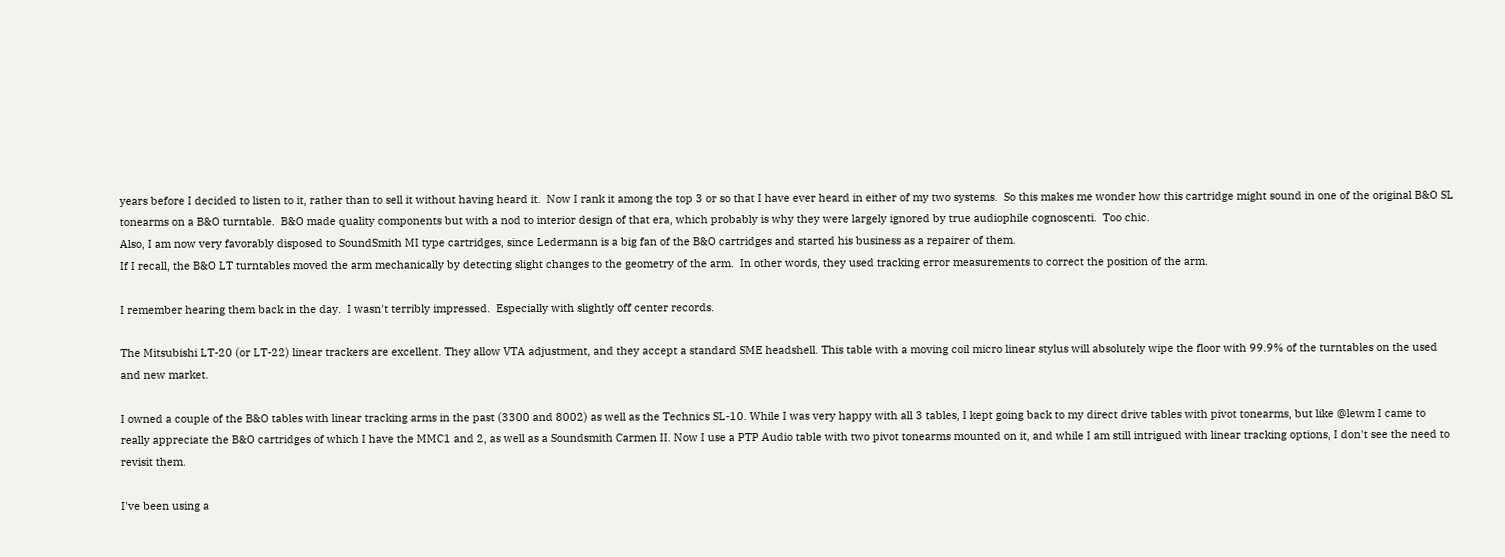years before I decided to listen to it, rather than to sell it without having heard it.  Now I rank it among the top 3 or so that I have ever heard in either of my two systems.  So this makes me wonder how this cartridge might sound in one of the original B&O SL tonearms on a B&O turntable.  B&O made quality components but with a nod to interior design of that era, which probably is why they were largely ignored by true audiophile cognoscenti.  Too chic.
Also, I am now very favorably disposed to SoundSmith MI type cartridges, since Ledermann is a big fan of the B&O cartridges and started his business as a repairer of them.
If I recall, the B&O LT turntables moved the arm mechanically by detecting slight changes to the geometry of the arm.  In other words, they used tracking error measurements to correct the position of the arm.

I remember hearing them back in the day.  I wasn't terribly impressed.  Especially with slightly off center records.

The Mitsubishi LT-20 (or LT-22) linear trackers are excellent. They allow VTA adjustment, and they accept a standard SME headshell. This table with a moving coil micro linear stylus will absolutely wipe the floor with 99.9% of the turntables on the used and new market.

I owned a couple of the B&O tables with linear tracking arms in the past (3300 and 8002) as well as the Technics SL-10. While I was very happy with all 3 tables, I kept going back to my direct drive tables with pivot tonearms, but like @lewm I came to really appreciate the B&O cartridges of which I have the MMC1 and 2, as well as a Soundsmith Carmen II. Now I use a PTP Audio table with two pivot tonearms mounted on it, and while I am still intrigued with linear tracking options, I don't see the need to revisit them.

I've been using a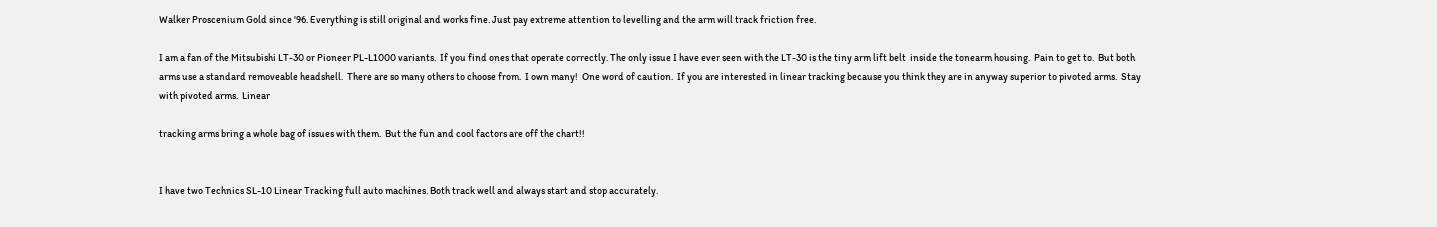Walker Proscenium Gold since '96. Everything is still original and works fine. Just pay extreme attention to levelling and the arm will track friction free.

I am a fan of the Mitsubishi LT-30 or Pioneer PL-L1000 variants.  If you find ones that operate correctly. The only issue I have ever seen with the LT-30 is the tiny arm lift belt  inside the tonearm housing.  Pain to get to.  But both arms use a standard removeable headshell.  There are so many others to choose from.  I own many!  One word of caution.  If you are interested in linear tracking because you think they are in anyway superior to pivoted arms.  Stay with pivoted arms.  Linear

tracking arms bring a whole bag of issues with them.  But the fun and cool factors are off the chart!!


I have two Technics SL-10 Linear Tracking full auto machines. Both track well and always start and stop accurately.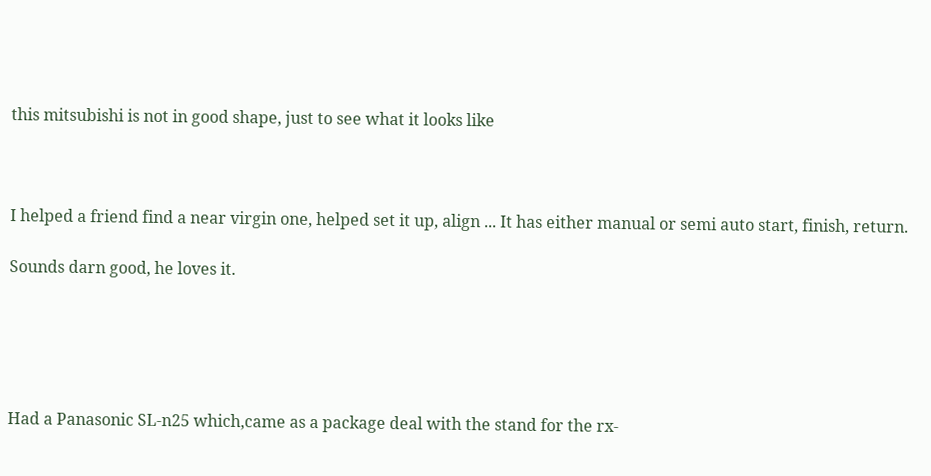this mitsubishi is not in good shape, just to see what it looks like



I helped a friend find a near virgin one, helped set it up, align ... It has either manual or semi auto start, finish, return.

Sounds darn good, he loves it.





Had a Panasonic SL-n25 which,came as a package deal with the stand for the rx-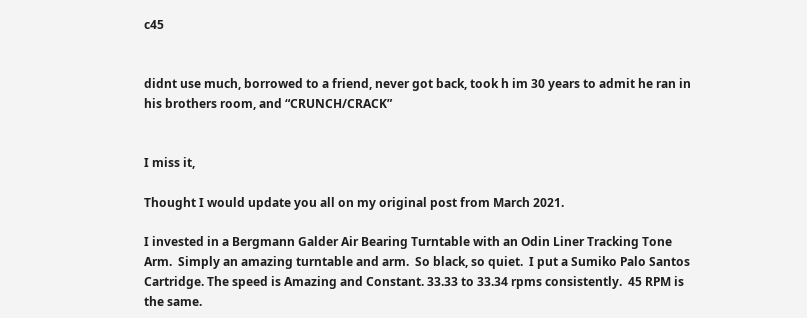c45


didnt use much, borrowed to a friend, never got back, took h im 30 years to admit he ran in his brothers room, and “CRUNCH/CRACK”


I miss it,

Thought I would update you all on my original post from March 2021.

I invested in a Bergmann Galder Air Bearing Turntable with an Odin Liner Tracking Tone Arm.  Simply an amazing turntable and arm.  So black, so quiet.  I put a Sumiko Palo Santos Cartridge. The speed is Amazing and Constant. 33.33 to 33.34 rpms consistently.  45 RPM is the same.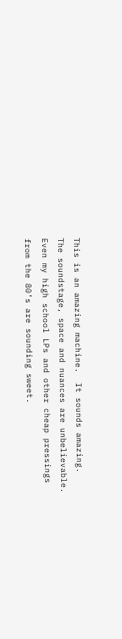This is an amazing machine.  It sounds amazing.  The soundstage, space and nuances are unbelievable.  Even my high school LPs and other cheap pressings from the 80’s are sounding sweet.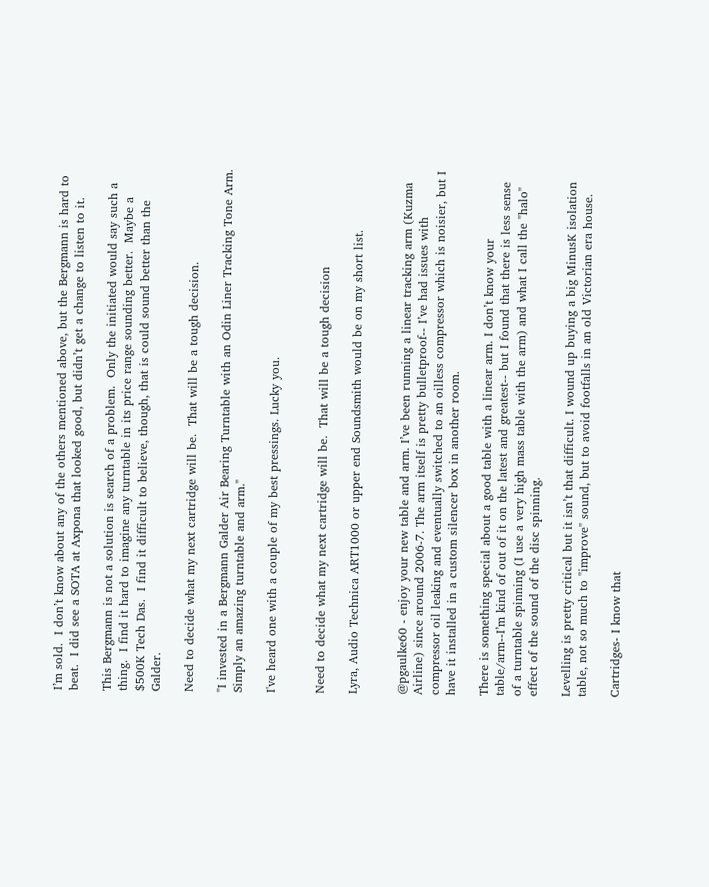I’m sold.  I don’t know about any of the others mentioned above, but the Bergmann is hard to beat.  I did see a SOTA at Axpona that looked good, but didn’t get a change to listen to it.

This Bergmann is not a solution is search of a problem.  Only the initiated would say such a thing.  I find it hard to imagine any turntable in its price range sounding better.  Maybe a $500K Tech Das.  I find it difficult to believe, though, that is could sound better than the Galder.

Need to decide what my next cartridge will be.  That will be a tough decision.

"I invested in a Bergmann Galder Air Bearing Turntable with an Odin Liner Tracking Tone Arm.  Simply an amazing turntable and arm."

I've heard one with a couple of my best pressings. Lucky you.


Need to decide what my next cartridge will be.  That will be a tough decision

Lyra, Audio Technica ART1000 or upper end Soundsmith would be on my short list.


@pgaulke60 - enjoy your new table and arm. I’ve been running a linear tracking arm (Kuzma Airline) since around 2006-7. The arm itself is pretty bulletproof-- I’ve had issues with compressor oil leaking and eventually switched to an oilless compressor which is noisier, but I have it installed in a custom silencer box in another room.

There is something special about a good table with a linear arm. I don’t know your table/arm--I’m kind of out of it on the latest and greatest-- but I found that there is less sense of a turntable spinning (I use a very high mass table with the arm) and what I call the "halo" effect of the sound of the disc spinning.

Levelling is pretty critical but it isn’t that difficult. I wound up buying a big MinusK isolation table, not so much to "improve" sound, but to avoid footfalls in an old Victorian era house.

Cartridges- I know that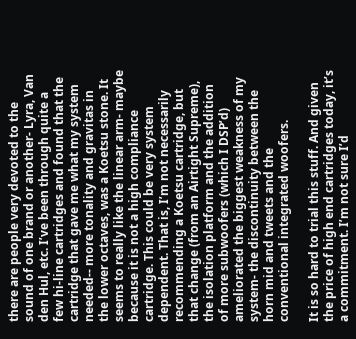there are people very devoted to the sound of one brand or another- Lyra, Van den Hul, etc. I’ve been through quite a few hi-line cartridges and found that the cartridge that gave me what my system needed-- more tonality and gravitas in the lower octaves, was a Koetsu stone. It seems to really like the linear arm- maybe because it is not a high compliance cartridge. This could be very system dependent. That is, I’m not necessarily recommending a Koetsu cartridge, but that change (from an Airtight Supreme), the isolation platform and the addition of more subwoofers (which I DSP’d) ameliorated the biggest weakness of my system- the discontinuity between the horn mid and tweets and the conventional integrated woofers.

It is so hard to trial this stuff. And given the price of high end cartridges today, it’s a commitment. I’m not sure I’d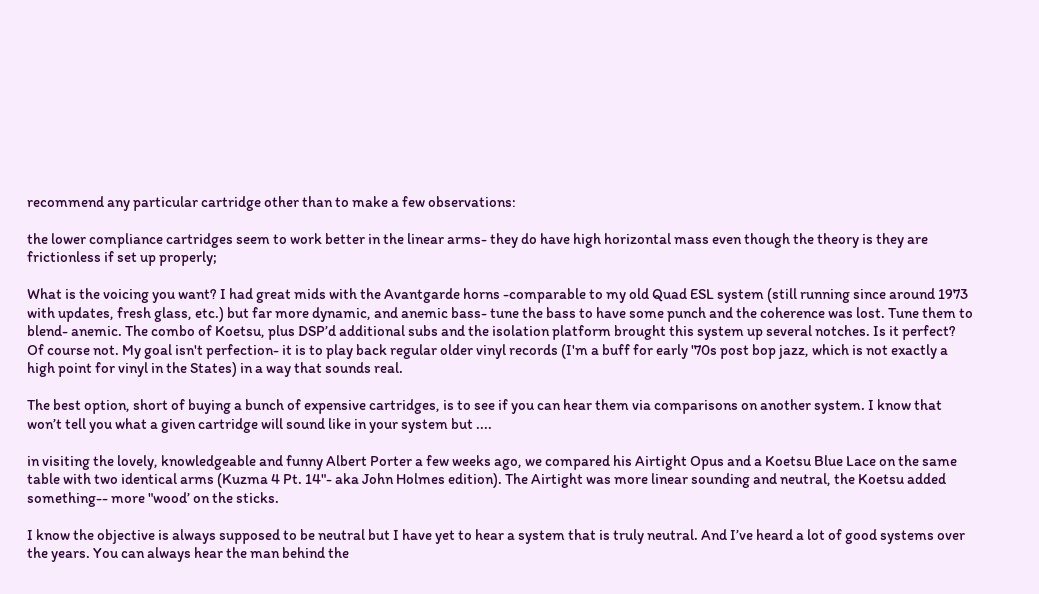recommend any particular cartridge other than to make a few observations:

the lower compliance cartridges seem to work better in the linear arms- they do have high horizontal mass even though the theory is they are frictionless if set up properly;

What is the voicing you want? I had great mids with the Avantgarde horns -comparable to my old Quad ESL system (still running since around 1973 with updates, fresh glass, etc.) but far more dynamic, and anemic bass- tune the bass to have some punch and the coherence was lost. Tune them to blend- anemic. The combo of Koetsu, plus DSP’d additional subs and the isolation platform brought this system up several notches. Is it perfect? Of course not. My goal isn't perfection- it is to play back regular older vinyl records (I'm a buff for early '70s post bop jazz, which is not exactly a high point for vinyl in the States) in a way that sounds real.

The best option, short of buying a bunch of expensive cartridges, is to see if you can hear them via comparisons on another system. I know that won’t tell you what a given cartridge will sound like in your system but ....

in visiting the lovely, knowledgeable and funny Albert Porter a few weeks ago, we compared his Airtight Opus and a Koetsu Blue Lace on the same table with two identical arms (Kuzma 4 Pt. 14"- aka John Holmes edition). The Airtight was more linear sounding and neutral, the Koetsu added something-- more "wood’ on the sticks.

I know the objective is always supposed to be neutral but I have yet to hear a system that is truly neutral. And I’ve heard a lot of good systems over the years. You can always hear the man behind the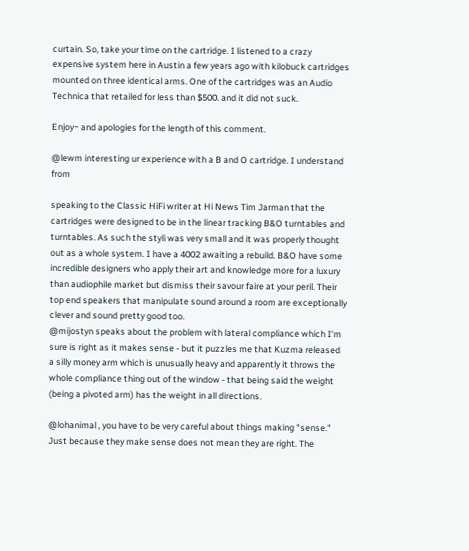curtain. So, take your time on the cartridge. I listened to a crazy expensive system here in Austin a few years ago with kilobuck cartridges mounted on three identical arms. One of the cartridges was an Audio Technica that retailed for less than $500. and it did not suck.

Enjoy~ and apologies for the length of this comment.

@lewm interesting ur experience with a B and O cartridge. I understand from

speaking to the Classic HiFi writer at Hi News Tim Jarman that the cartridges were designed to be in the linear tracking B&O turntables and turntables. As such the styli was very small and it was properly thought out as a whole system. I have a 4002 awaiting a rebuild. B&O have some incredible designers who apply their art and knowledge more for a luxury than audiophile market but dismiss their savour faire at your peril. Their top end speakers that manipulate sound around a room are exceptionally clever and sound pretty good too.
@mijostyn speaks about the problem with lateral compliance which I’m sure is right as it makes sense - but it puzzles me that Kuzma released a silly money arm which is unusually heavy and apparently it throws the whole compliance thing out of the window - that being said the weight (being a pivoted arm) has the weight in all directions.

@lohanimal , you have to be very careful about things making "sense." Just because they make sense does not mean they are right. The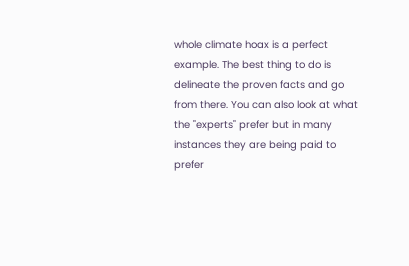whole climate hoax is a perfect example. The best thing to do is delineate the proven facts and go from there. You can also look at what the "experts" prefer but in many instances they are being paid to prefer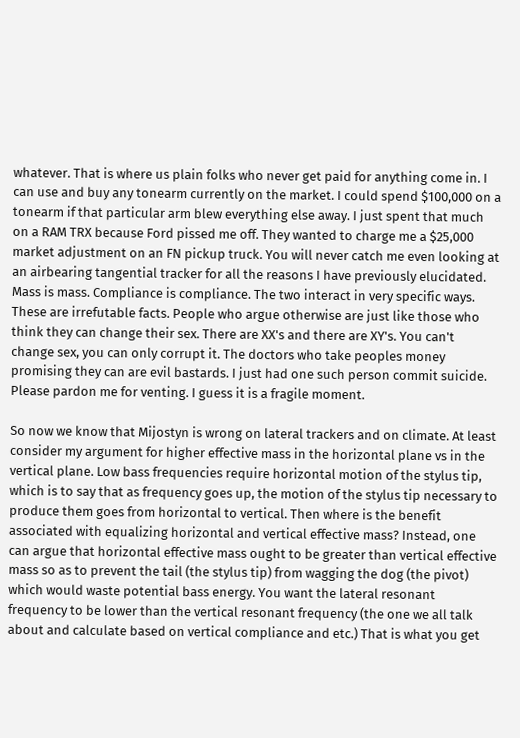whatever. That is where us plain folks who never get paid for anything come in. I can use and buy any tonearm currently on the market. I could spend $100,000 on a tonearm if that particular arm blew everything else away. I just spent that much on a RAM TRX because Ford pissed me off. They wanted to charge me a $25,000 market adjustment on an FN pickup truck. You will never catch me even looking at an airbearing tangential tracker for all the reasons I have previously elucidated. Mass is mass. Compliance is compliance. The two interact in very specific ways. These are irrefutable facts. People who argue otherwise are just like those who think they can change their sex. There are XX's and there are XY's. You can't change sex, you can only corrupt it. The doctors who take peoples money promising they can are evil bastards. I just had one such person commit suicide. Please pardon me for venting. I guess it is a fragile moment.

So now we know that Mijostyn is wrong on lateral trackers and on climate. At least consider my argument for higher effective mass in the horizontal plane vs in the vertical plane. Low bass frequencies require horizontal motion of the stylus tip, which is to say that as frequency goes up, the motion of the stylus tip necessary to produce them goes from horizontal to vertical. Then where is the benefit associated with equalizing horizontal and vertical effective mass? Instead, one can argue that horizontal effective mass ought to be greater than vertical effective mass so as to prevent the tail (the stylus tip) from wagging the dog (the pivot) which would waste potential bass energy. You want the lateral resonant frequency to be lower than the vertical resonant frequency (the one we all talk about and calculate based on vertical compliance and etc.) That is what you get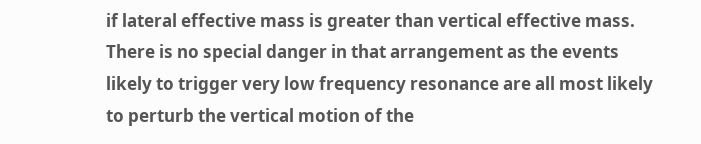if lateral effective mass is greater than vertical effective mass. There is no special danger in that arrangement as the events likely to trigger very low frequency resonance are all most likely to perturb the vertical motion of the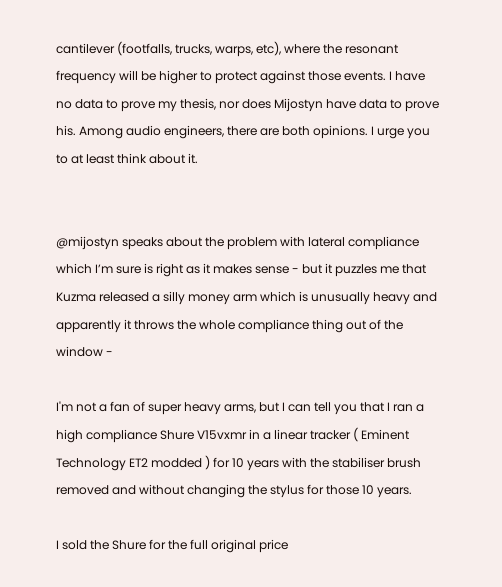cantilever (footfalls, trucks, warps, etc), where the resonant frequency will be higher to protect against those events. I have no data to prove my thesis, nor does Mijostyn have data to prove his. Among audio engineers, there are both opinions. I urge you to at least think about it.


@mijostyn speaks about the problem with lateral compliance which I’m sure is right as it makes sense - but it puzzles me that Kuzma released a silly money arm which is unusually heavy and apparently it throws the whole compliance thing out of the window -

I'm not a fan of super heavy arms, but I can tell you that I ran a high compliance Shure V15vxmr in a linear tracker ( Eminent Technology ET2 modded ) for 10 years with the stabiliser brush removed and without changing the stylus for those 10 years.

I sold the Shure for the full original price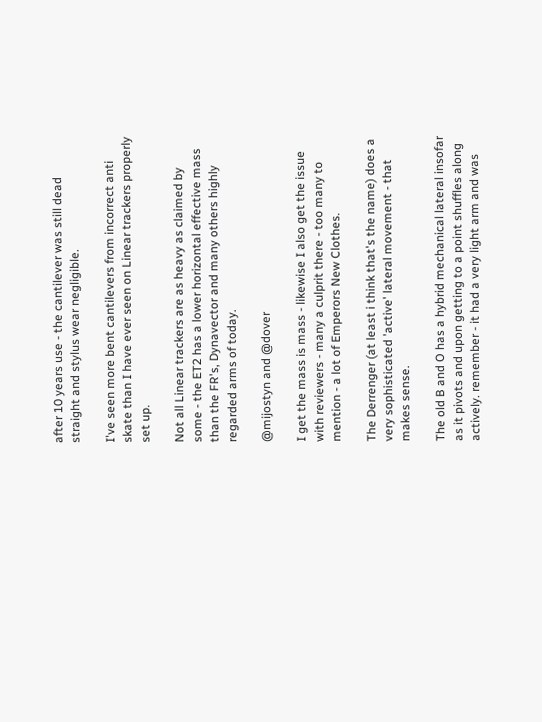after 10 years use - the cantilever was still dead straight and stylus wear negligible.

I've seen more bent cantilevers from incorrect anti skate than I have ever seen on Linear trackers properly set up.

Not all Linear trackers are as heavy as claimed by some - the ET2 has a lower horizontal effective mass than the FR's, Dynavector and many others highly regarded arms of today.

@mijostyn and @dover

I get the mass is mass - likewise I also get the issue with reviewers - many a culprit there - too many to mention - a lot of Emperors New Clothes.

The Derrenger (at least i think that's the name) does a very sophisticated 'active' lateral movement - that makes sense.

The old B and O has a hybrid mechanical lateral insofar as it pivots and upon getting to a point shuffles along actively. remember - it had a very light arm and was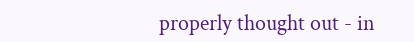properly thought out - in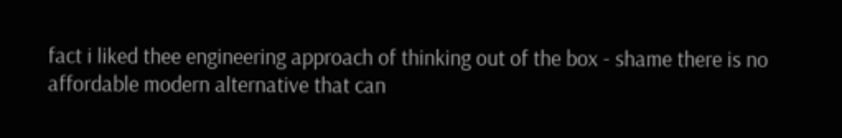fact i liked thee engineering approach of thinking out of the box - shame there is no affordable modern alternative that can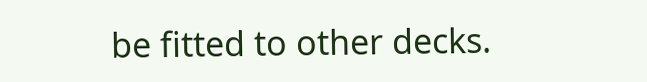be fitted to other decks.